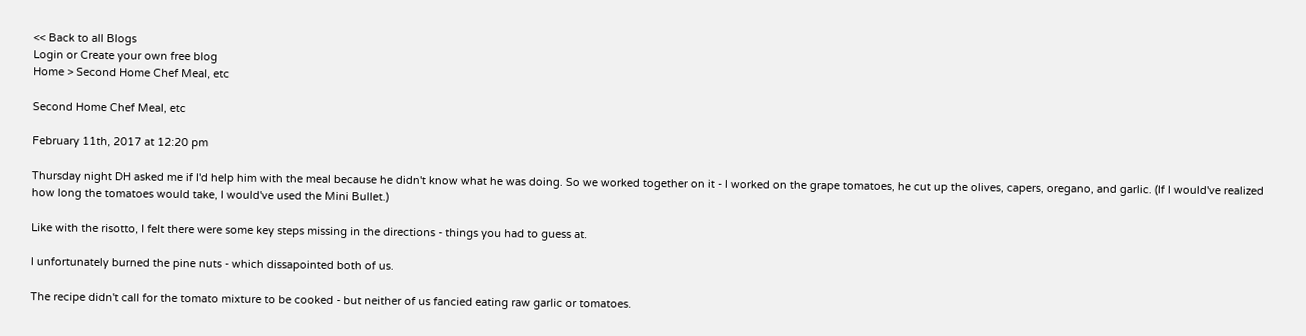<< Back to all Blogs
Login or Create your own free blog
Home > Second Home Chef Meal, etc

Second Home Chef Meal, etc

February 11th, 2017 at 12:20 pm

Thursday night DH asked me if I'd help him with the meal because he didn't know what he was doing. So we worked together on it - I worked on the grape tomatoes, he cut up the olives, capers, oregano, and garlic. (If I would've realized how long the tomatoes would take, I would've used the Mini Bullet.)

Like with the risotto, I felt there were some key steps missing in the directions - things you had to guess at.

I unfortunately burned the pine nuts - which dissapointed both of us.

The recipe didn't call for the tomato mixture to be cooked - but neither of us fancied eating raw garlic or tomatoes.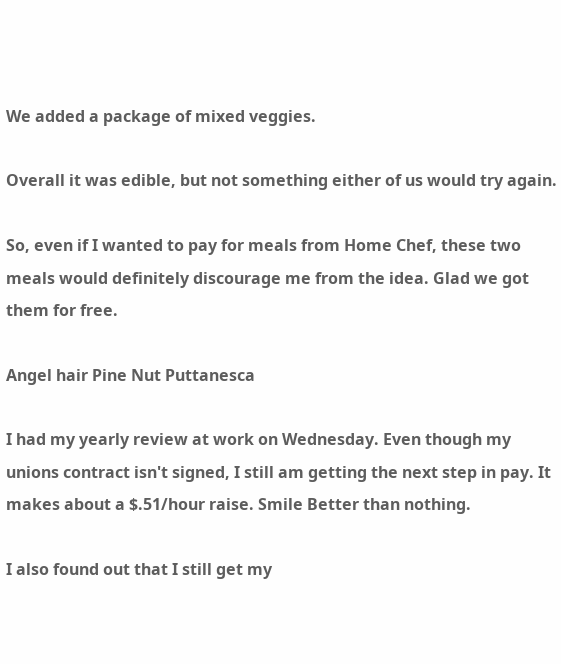We added a package of mixed veggies.

Overall it was edible, but not something either of us would try again.

So, even if I wanted to pay for meals from Home Chef, these two meals would definitely discourage me from the idea. Glad we got them for free.

Angel hair Pine Nut Puttanesca

I had my yearly review at work on Wednesday. Even though my unions contract isn't signed, I still am getting the next step in pay. It makes about a $.51/hour raise. Smile Better than nothing.

I also found out that I still get my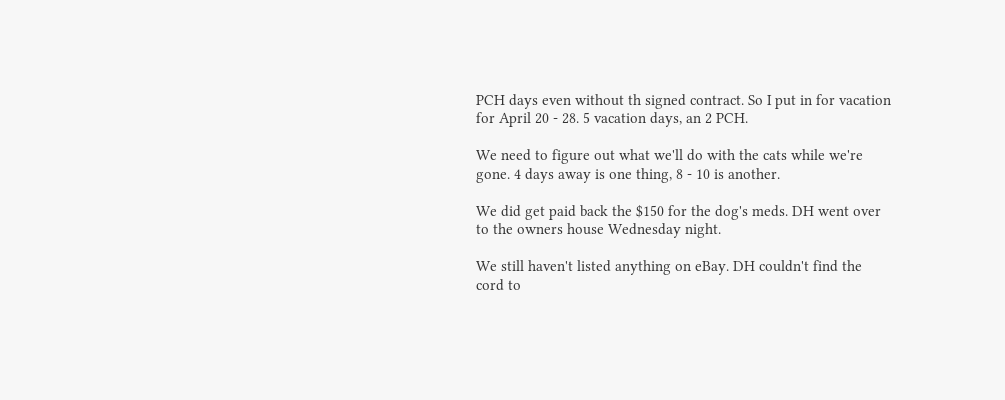PCH days even without th signed contract. So I put in for vacation for April 20 - 28. 5 vacation days, an 2 PCH.

We need to figure out what we'll do with the cats while we're gone. 4 days away is one thing, 8 - 10 is another.

We did get paid back the $150 for the dog's meds. DH went over to the owners house Wednesday night.

We still haven't listed anything on eBay. DH couldn't find the cord to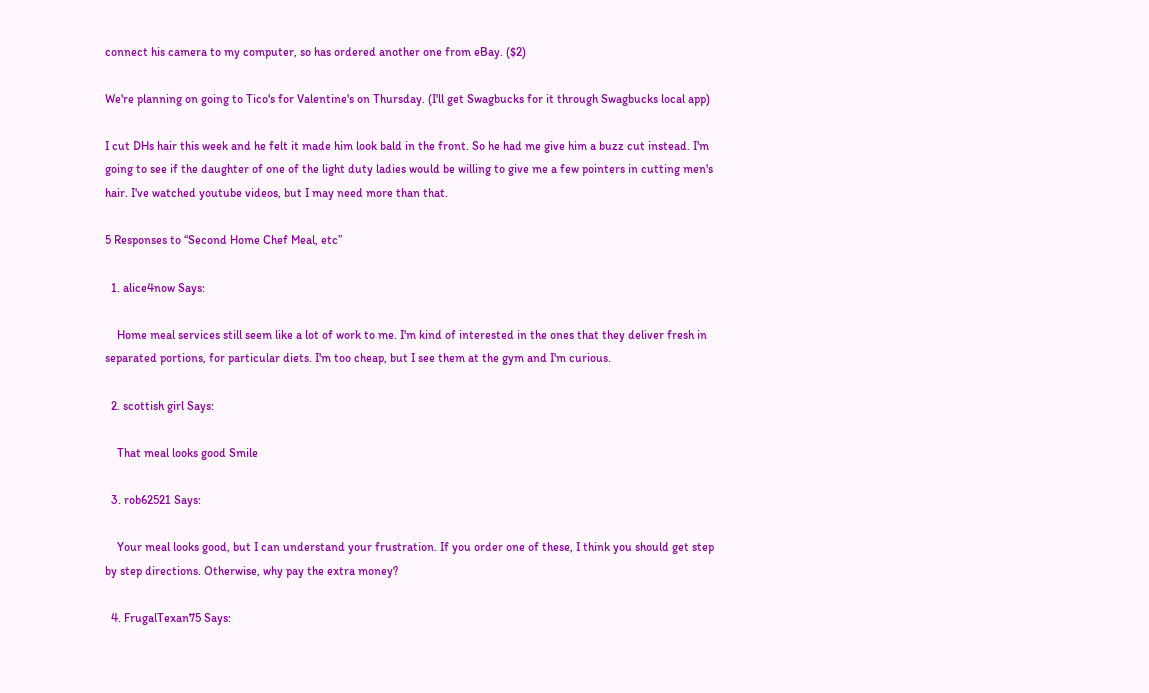connect his camera to my computer, so has ordered another one from eBay. ($2)

We're planning on going to Tico's for Valentine's on Thursday. (I'll get Swagbucks for it through Swagbucks local app)

I cut DHs hair this week and he felt it made him look bald in the front. So he had me give him a buzz cut instead. I'm going to see if the daughter of one of the light duty ladies would be willing to give me a few pointers in cutting men's hair. I've watched youtube videos, but I may need more than that.

5 Responses to “Second Home Chef Meal, etc”

  1. alice4now Says:

    Home meal services still seem like a lot of work to me. I'm kind of interested in the ones that they deliver fresh in separated portions, for particular diets. I'm too cheap, but I see them at the gym and I'm curious.

  2. scottish girl Says:

    That meal looks good Smile

  3. rob62521 Says:

    Your meal looks good, but I can understand your frustration. If you order one of these, I think you should get step by step directions. Otherwise, why pay the extra money?

  4. FrugalTexan75 Says: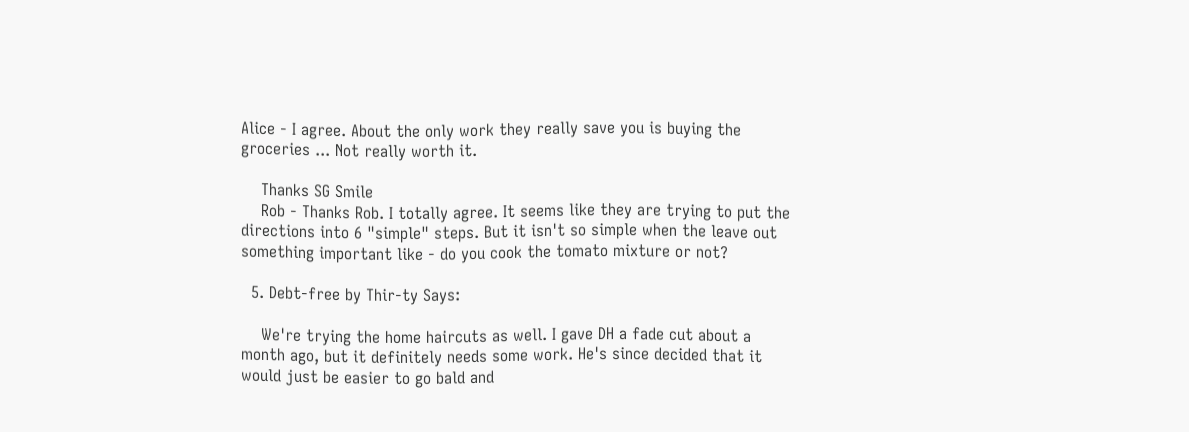Alice - I agree. About the only work they really save you is buying the groceries ... Not really worth it.

    Thanks SG Smile
    Rob - Thanks Rob. I totally agree. It seems like they are trying to put the directions into 6 "simple" steps. But it isn't so simple when the leave out something important like - do you cook the tomato mixture or not?

  5. Debt-free by Thir-ty Says:

    We're trying the home haircuts as well. I gave DH a fade cut about a month ago, but it definitely needs some work. He's since decided that it would just be easier to go bald and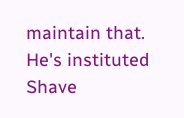maintain that. He's instituted Shave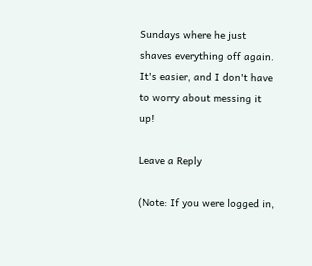Sundays where he just shaves everything off again. It's easier, and I don't have to worry about messing it up!

Leave a Reply

(Note: If you were logged in,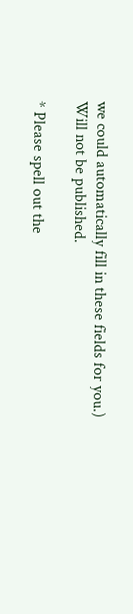we could automatically fill in these fields for you.)
Will not be published.

* Please spell out the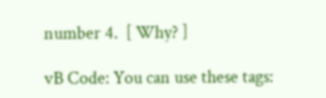number 4.  [ Why? ]

vB Code: You can use these tags: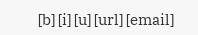[b] [i] [u] [url] [email]